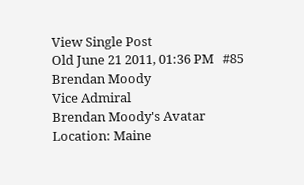View Single Post
Old June 21 2011, 01:36 PM   #85
Brendan Moody
Vice Admiral
Brendan Moody's Avatar
Location: Maine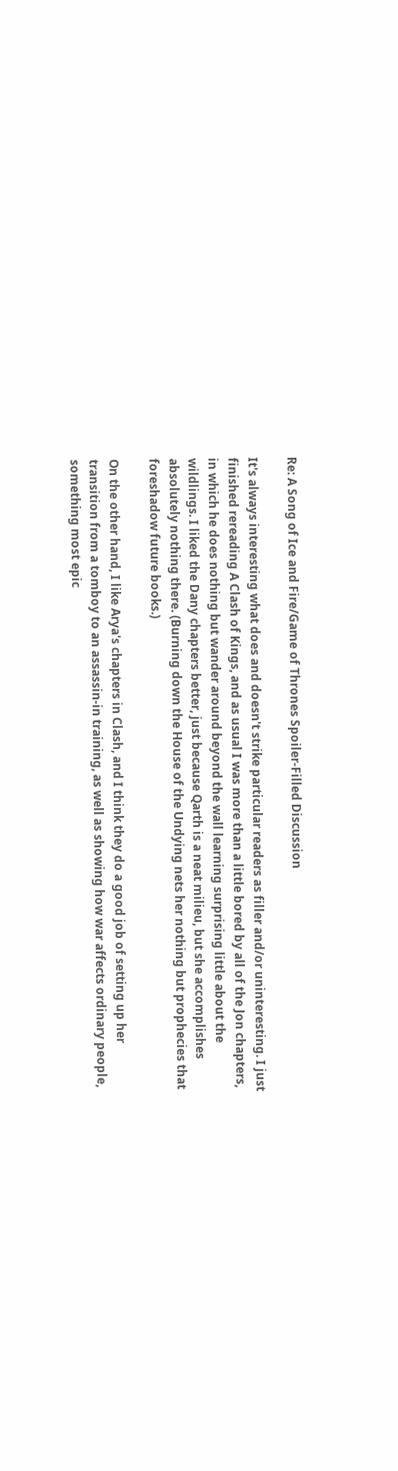Re: A Song of Ice and Fire/Game of Thrones Spoiler-Filled Discussion

It's always interesting what does and doesn't strike particular readers as filler and/or uninteresting. I just finished rereading A Clash of Kings, and as usual I was more than a little bored by all of the Jon chapters, in which he does nothing but wander around beyond the wall learning surprising little about the wildlings. I liked the Dany chapters better, just because Qarth is a neat milieu, but she accomplishes absolutely nothing there. (Burning down the House of the Undying nets her nothing but prophecies that foreshadow future books.)

On the other hand, I like Arya's chapters in Clash, and I think they do a good job of setting up her transition from a tomboy to an assassin-in training, as well as showing how war affects ordinary people, something most epic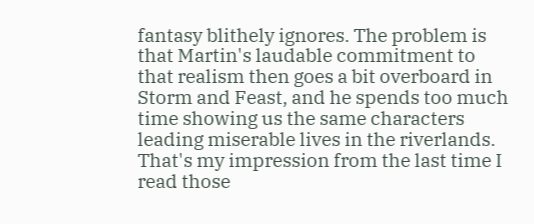fantasy blithely ignores. The problem is that Martin's laudable commitment to that realism then goes a bit overboard in Storm and Feast, and he spends too much time showing us the same characters leading miserable lives in the riverlands. That's my impression from the last time I read those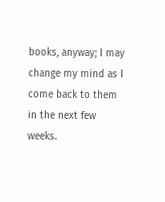books, anyway; I may change my mind as I come back to them in the next few weeks.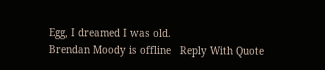Egg, I dreamed I was old.
Brendan Moody is offline   Reply With Quote